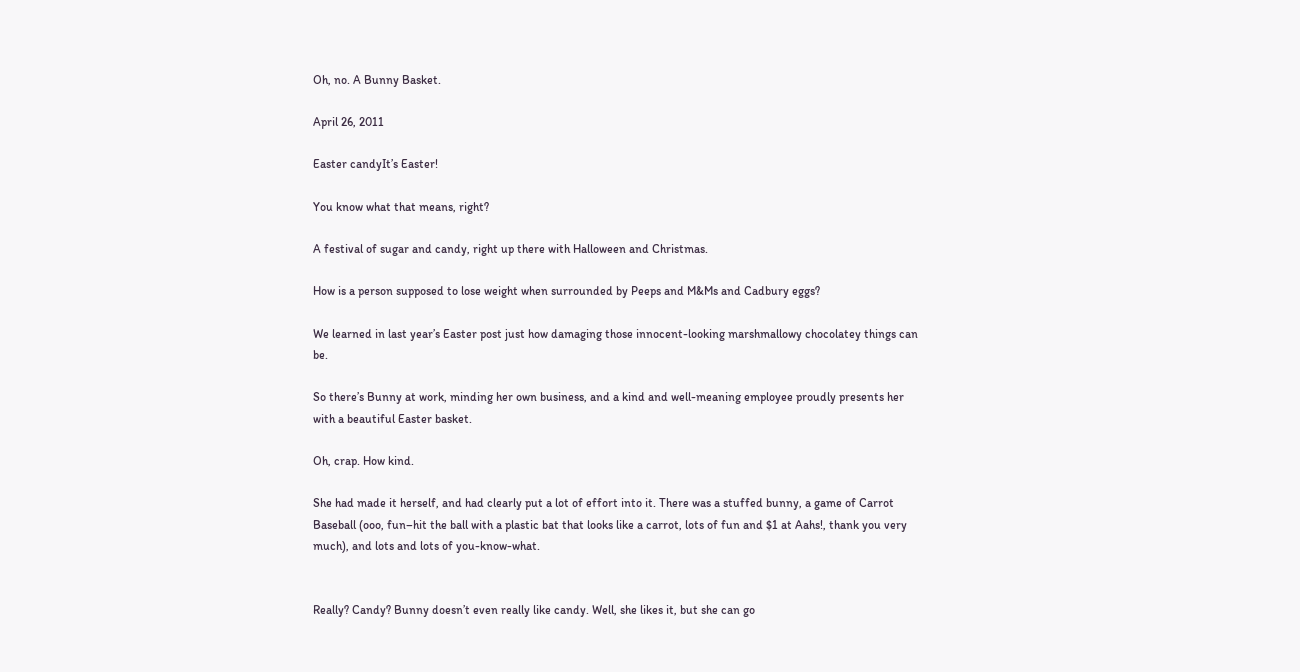Oh, no. A Bunny Basket.

April 26, 2011

Easter candyIt’s Easter!

You know what that means, right?

A festival of sugar and candy, right up there with Halloween and Christmas.

How is a person supposed to lose weight when surrounded by Peeps and M&Ms and Cadbury eggs?

We learned in last year’s Easter post just how damaging those innocent-looking marshmallowy chocolatey things can be.

So there’s Bunny at work, minding her own business, and a kind and well-meaning employee proudly presents her with a beautiful Easter basket.

Oh, crap. How kind.

She had made it herself, and had clearly put a lot of effort into it. There was a stuffed bunny, a game of Carrot Baseball (ooo, fun–hit the ball with a plastic bat that looks like a carrot, lots of fun and $1 at Aahs!, thank you very much), and lots and lots of you-know-what.


Really? Candy? Bunny doesn’t even really like candy. Well, she likes it, but she can go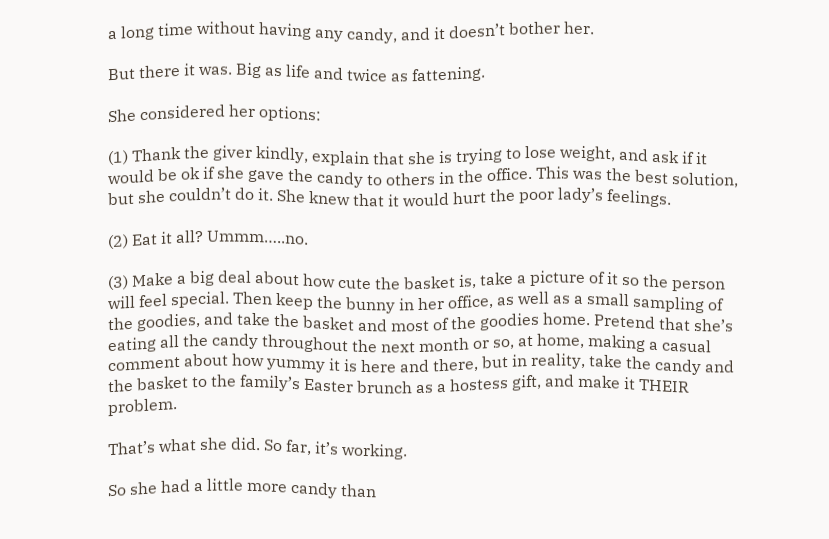a long time without having any candy, and it doesn’t bother her.

But there it was. Big as life and twice as fattening.

She considered her options:

(1) Thank the giver kindly, explain that she is trying to lose weight, and ask if it would be ok if she gave the candy to others in the office. This was the best solution, but she couldn’t do it. She knew that it would hurt the poor lady’s feelings.

(2) Eat it all? Ummm…..no.

(3) Make a big deal about how cute the basket is, take a picture of it so the person will feel special. Then keep the bunny in her office, as well as a small sampling of the goodies, and take the basket and most of the goodies home. Pretend that she’s eating all the candy throughout the next month or so, at home, making a casual comment about how yummy it is here and there, but in reality, take the candy and the basket to the family’s Easter brunch as a hostess gift, and make it THEIR problem.

That’s what she did. So far, it’s working.

So she had a little more candy than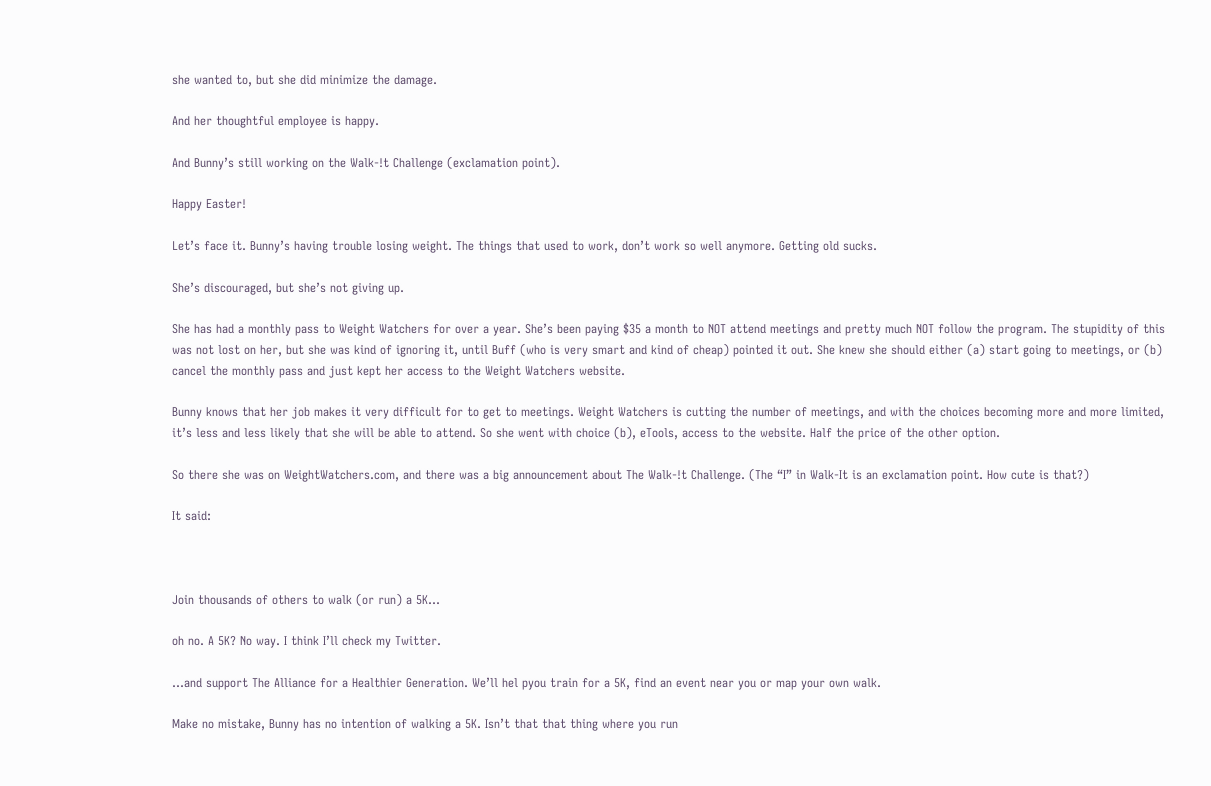she wanted to, but she did minimize the damage.

And her thoughtful employee is happy.

And Bunny’s still working on the Walk-!t Challenge (exclamation point).

Happy Easter!

Let’s face it. Bunny’s having trouble losing weight. The things that used to work, don’t work so well anymore. Getting old sucks.

She’s discouraged, but she’s not giving up.

She has had a monthly pass to Weight Watchers for over a year. She’s been paying $35 a month to NOT attend meetings and pretty much NOT follow the program. The stupidity of this was not lost on her, but she was kind of ignoring it, until Buff (who is very smart and kind of cheap) pointed it out. She knew she should either (a) start going to meetings, or (b) cancel the monthly pass and just kept her access to the Weight Watchers website.

Bunny knows that her job makes it very difficult for to get to meetings. Weight Watchers is cutting the number of meetings, and with the choices becoming more and more limited, it’s less and less likely that she will be able to attend. So she went with choice (b), eTools, access to the website. Half the price of the other option.

So there she was on WeightWatchers.com, and there was a big announcement about The Walk-!t Challenge. (The “I” in Walk-It is an exclamation point. How cute is that?)

It said:



Join thousands of others to walk (or run) a 5K…

oh no. A 5K? No way. I think I’ll check my Twitter.

…and support The Alliance for a Healthier Generation. We’ll hel pyou train for a 5K, find an event near you or map your own walk.

Make no mistake, Bunny has no intention of walking a 5K. Isn’t that that thing where you run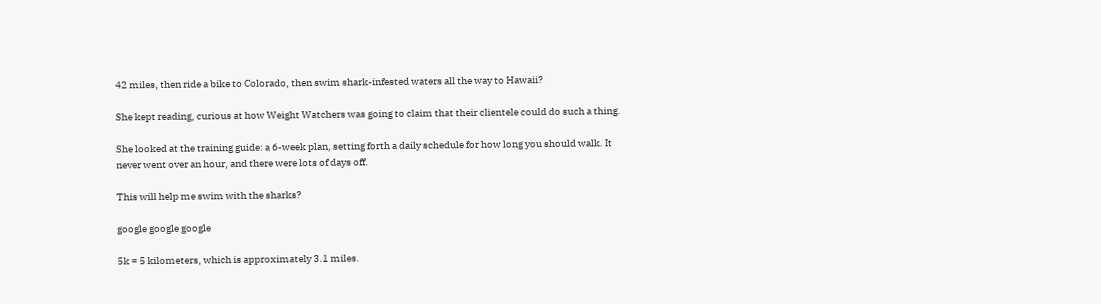42 miles, then ride a bike to Colorado, then swim shark-infested waters all the way to Hawaii?

She kept reading, curious at how Weight Watchers was going to claim that their clientele could do such a thing.

She looked at the training guide: a 6-week plan, setting forth a daily schedule for how long you should walk. It never went over an hour, and there were lots of days off.

This will help me swim with the sharks?

google google google

5k = 5 kilometers, which is approximately 3.1 miles.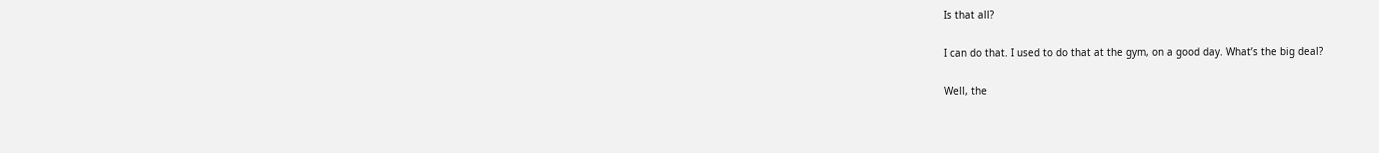Is that all?

I can do that. I used to do that at the gym, on a good day. What’s the big deal?

Well, the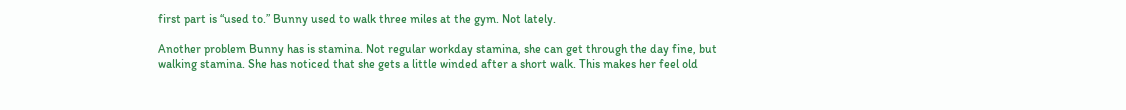first part is “used to.” Bunny used to walk three miles at the gym. Not lately.

Another problem Bunny has is stamina. Not regular workday stamina, she can get through the day fine, but walking stamina. She has noticed that she gets a little winded after a short walk. This makes her feel old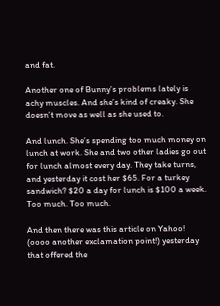and fat.

Another one of Bunny’s problems lately is achy muscles. And she’s kind of creaky. She doesn’t move as well as she used to.

And lunch. She’s spending too much money on lunch at work. She and two other ladies go out for lunch almost every day. They take turns, and yesterday it cost her $65. For a turkey sandwich? $20 a day for lunch is $100 a week. Too much. Too much.

And then there was this article on Yahoo! (oooo another exclamation point!) yesterday that offered the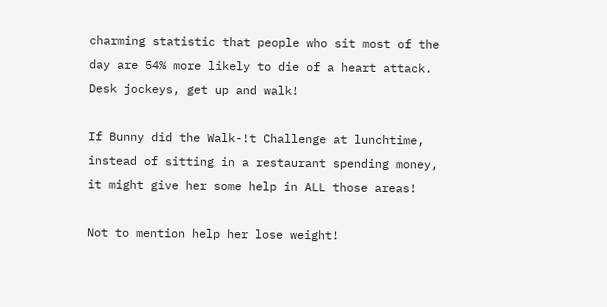charming statistic that people who sit most of the day are 54% more likely to die of a heart attack. Desk jockeys, get up and walk!

If Bunny did the Walk-!t Challenge at lunchtime, instead of sitting in a restaurant spending money, it might give her some help in ALL those areas!

Not to mention help her lose weight!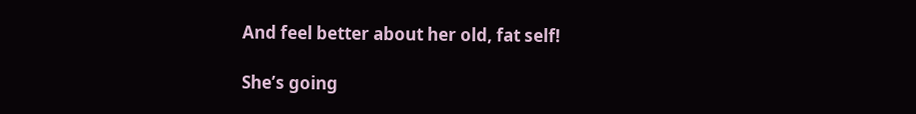And feel better about her old, fat self!

She’s going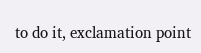to do it, exclamation point